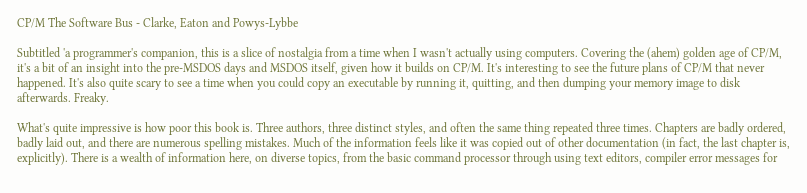CP/M The Software Bus - Clarke, Eaton and Powys-Lybbe

Subtitled 'a programmer's companion, this is a slice of nostalgia from a time when I wasn't actually using computers. Covering the (ahem) golden age of CP/M, it's a bit of an insight into the pre-MSDOS days and MSDOS itself, given how it builds on CP/M. It's interesting to see the future plans of CP/M that never happened. It's also quite scary to see a time when you could copy an executable by running it, quitting, and then dumping your memory image to disk afterwards. Freaky.

What's quite impressive is how poor this book is. Three authors, three distinct styles, and often the same thing repeated three times. Chapters are badly ordered, badly laid out, and there are numerous spelling mistakes. Much of the information feels like it was copied out of other documentation (in fact, the last chapter is, explicitly). There is a wealth of information here, on diverse topics, from the basic command processor through using text editors, compiler error messages for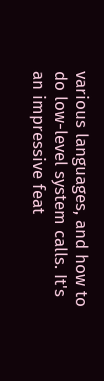various languages, and how to do low-level system calls. It's an impressive feat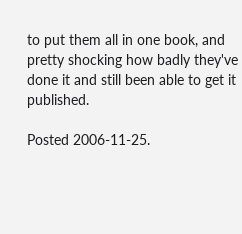to put them all in one book, and pretty shocking how badly they've done it and still been able to get it published.

Posted 2006-11-25.